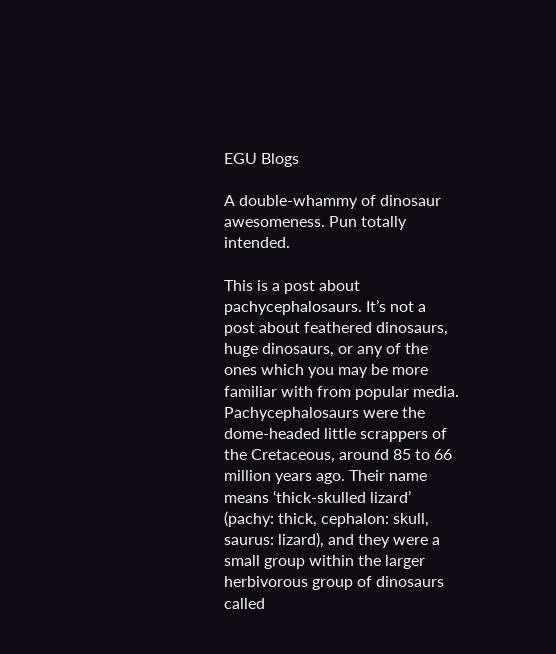EGU Blogs

A double-whammy of dinosaur awesomeness. Pun totally intended.

This is a post about pachycephalosaurs. It’s not a post about feathered dinosaurs, huge dinosaurs, or any of the ones which you may be more familiar with from popular media. Pachycephalosaurs were the dome-headed little scrappers of the Cretaceous, around 85 to 66 million years ago. Their name means ‘thick-skulled lizard’ (pachy: thick, cephalon: skull, saurus: lizard), and they were a small group within the larger herbivorous group of dinosaurs called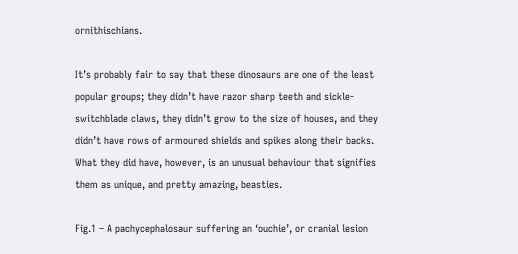ornithischians.

It’s probably fair to say that these dinosaurs are one of the least popular groups; they didn’t have razor sharp teeth and sickle-switchblade claws, they didn’t grow to the size of houses, and they didn’t have rows of armoured shields and spikes along their backs. What they did have, however, is an unusual behaviour that signifies them as unique, and pretty amazing, beasties.

Fig.1 – A pachycephalosaur suffering an ‘ouchie’, or cranial lesion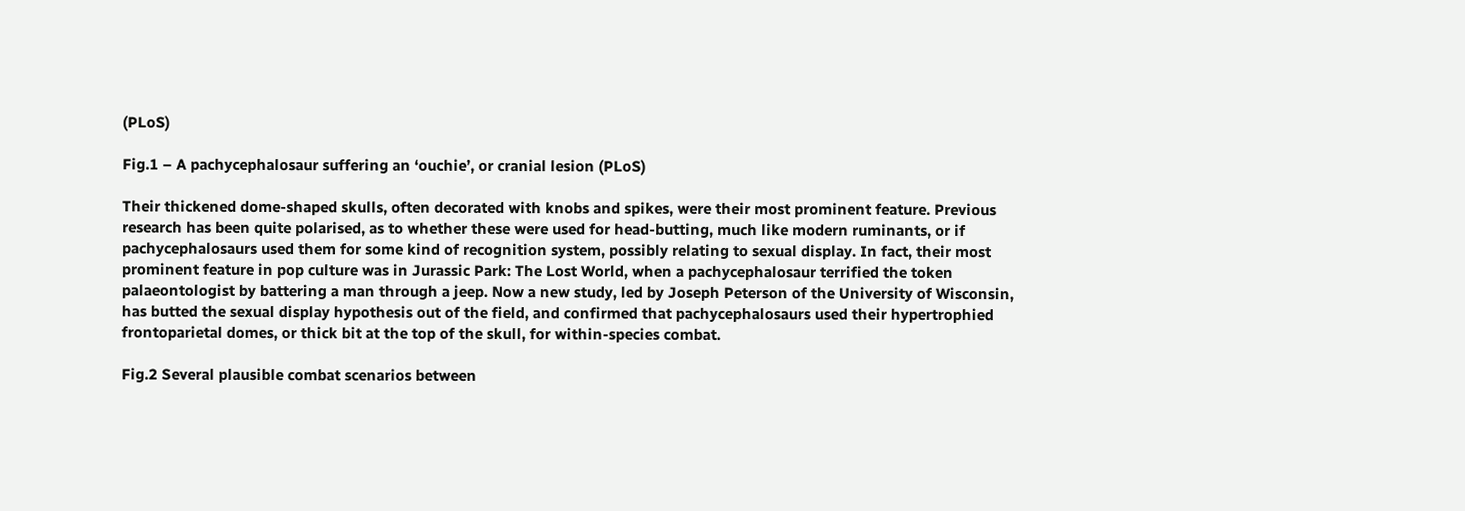(PLoS)

Fig.1 – A pachycephalosaur suffering an ‘ouchie’, or cranial lesion (PLoS)

Their thickened dome-shaped skulls, often decorated with knobs and spikes, were their most prominent feature. Previous research has been quite polarised, as to whether these were used for head-butting, much like modern ruminants, or if pachycephalosaurs used them for some kind of recognition system, possibly relating to sexual display. In fact, their most prominent feature in pop culture was in Jurassic Park: The Lost World, when a pachycephalosaur terrified the token palaeontologist by battering a man through a jeep. Now a new study, led by Joseph Peterson of the University of Wisconsin, has butted the sexual display hypothesis out of the field, and confirmed that pachycephalosaurs used their hypertrophied frontoparietal domes, or thick bit at the top of the skull, for within-species combat.

Fig.2 Several plausible combat scenarios between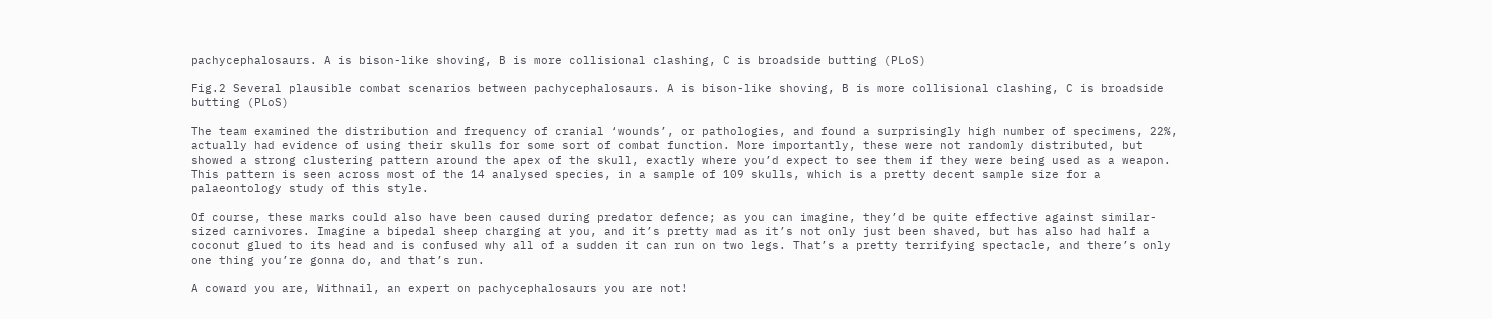pachycephalosaurs. A is bison-like shoving, B is more collisional clashing, C is broadside butting (PLoS)

Fig.2 Several plausible combat scenarios between pachycephalosaurs. A is bison-like shoving, B is more collisional clashing, C is broadside butting (PLoS)

The team examined the distribution and frequency of cranial ‘wounds’, or pathologies, and found a surprisingly high number of specimens, 22%, actually had evidence of using their skulls for some sort of combat function. More importantly, these were not randomly distributed, but showed a strong clustering pattern around the apex of the skull, exactly where you’d expect to see them if they were being used as a weapon. This pattern is seen across most of the 14 analysed species, in a sample of 109 skulls, which is a pretty decent sample size for a palaeontology study of this style.

Of course, these marks could also have been caused during predator defence; as you can imagine, they’d be quite effective against similar-sized carnivores. Imagine a bipedal sheep charging at you, and it’s pretty mad as it’s not only just been shaved, but has also had half a coconut glued to its head and is confused why all of a sudden it can run on two legs. That’s a pretty terrifying spectacle, and there’s only one thing you’re gonna do, and that’s run.

A coward you are, Withnail, an expert on pachycephalosaurs you are not!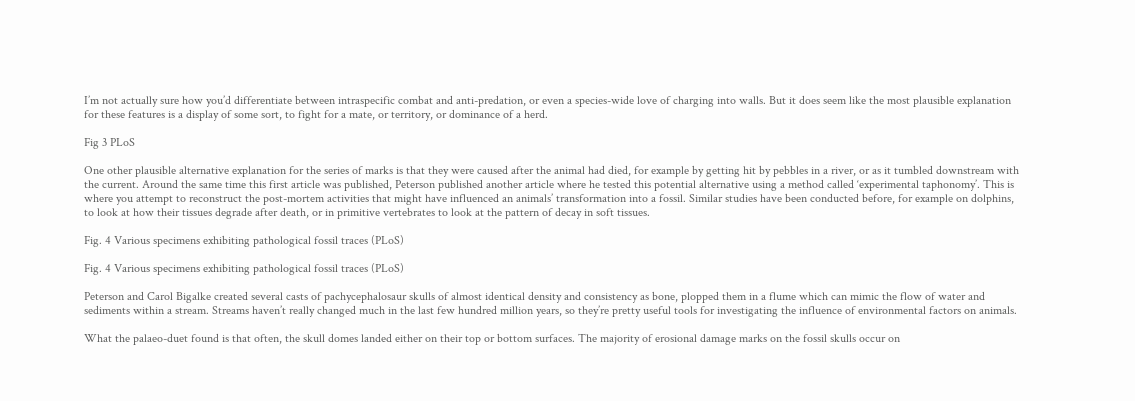I’m not actually sure how you’d differentiate between intraspecific combat and anti-predation, or even a species-wide love of charging into walls. But it does seem like the most plausible explanation for these features is a display of some sort, to fight for a mate, or territory, or dominance of a herd.

Fig 3 PLoS

One other plausible alternative explanation for the series of marks is that they were caused after the animal had died, for example by getting hit by pebbles in a river, or as it tumbled downstream with the current. Around the same time this first article was published, Peterson published another article where he tested this potential alternative using a method called ‘experimental taphonomy’. This is where you attempt to reconstruct the post-mortem activities that might have influenced an animals’ transformation into a fossil. Similar studies have been conducted before, for example on dolphins, to look at how their tissues degrade after death, or in primitive vertebrates to look at the pattern of decay in soft tissues.

Fig. 4 Various specimens exhibiting pathological fossil traces (PLoS)

Fig. 4 Various specimens exhibiting pathological fossil traces (PLoS)

Peterson and Carol Bigalke created several casts of pachycephalosaur skulls of almost identical density and consistency as bone, plopped them in a flume which can mimic the flow of water and sediments within a stream. Streams haven’t really changed much in the last few hundred million years, so they’re pretty useful tools for investigating the influence of environmental factors on animals.

What the palaeo-duet found is that often, the skull domes landed either on their top or bottom surfaces. The majority of erosional damage marks on the fossil skulls occur on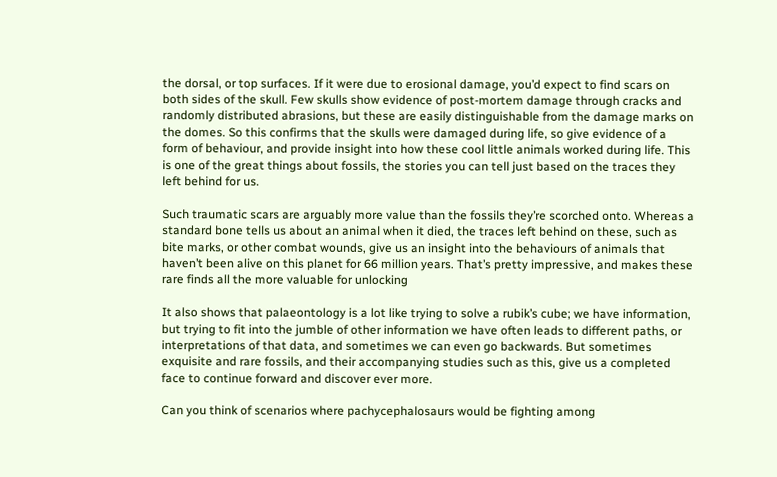the dorsal, or top surfaces. If it were due to erosional damage, you’d expect to find scars on both sides of the skull. Few skulls show evidence of post-mortem damage through cracks and randomly distributed abrasions, but these are easily distinguishable from the damage marks on the domes. So this confirms that the skulls were damaged during life, so give evidence of a form of behaviour, and provide insight into how these cool little animals worked during life. This is one of the great things about fossils, the stories you can tell just based on the traces they left behind for us.

Such traumatic scars are arguably more value than the fossils they’re scorched onto. Whereas a standard bone tells us about an animal when it died, the traces left behind on these, such as bite marks, or other combat wounds, give us an insight into the behaviours of animals that haven’t been alive on this planet for 66 million years. That’s pretty impressive, and makes these rare finds all the more valuable for unlocking

It also shows that palaeontology is a lot like trying to solve a rubik’s cube; we have information, but trying to fit into the jumble of other information we have often leads to different paths, or interpretations of that data, and sometimes we can even go backwards. But sometimes exquisite and rare fossils, and their accompanying studies such as this, give us a completed face to continue forward and discover ever more.

Can you think of scenarios where pachycephalosaurs would be fighting among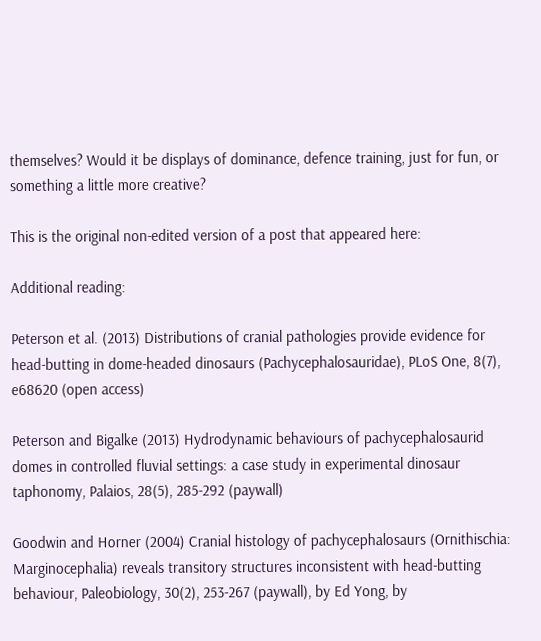themselves? Would it be displays of dominance, defence training, just for fun, or something a little more creative?

This is the original non-edited version of a post that appeared here:

Additional reading:

Peterson et al. (2013) Distributions of cranial pathologies provide evidence for head-butting in dome-headed dinosaurs (Pachycephalosauridae), PLoS One, 8(7), e68620 (open access)

Peterson and Bigalke (2013) Hydrodynamic behaviours of pachycephalosaurid domes in controlled fluvial settings: a case study in experimental dinosaur taphonomy, Palaios, 28(5), 285-292 (paywall)

Goodwin and Horner (2004) Cranial histology of pachycephalosaurs (Ornithischia: Marginocephalia) reveals transitory structures inconsistent with head-butting behaviour, Paleobiology, 30(2), 253-267 (paywall), by Ed Yong, by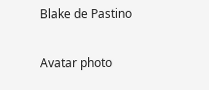Blake de Pastino

Avatar photo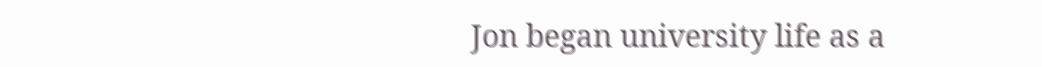Jon began university life as a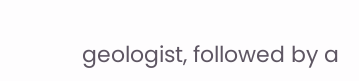geologist, followed by a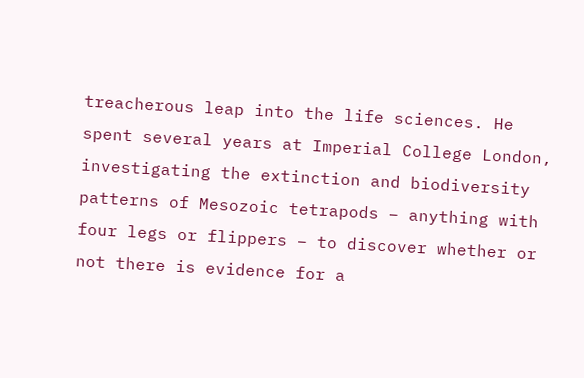treacherous leap into the life sciences. He spent several years at Imperial College London, investigating the extinction and biodiversity patterns of Mesozoic tetrapods – anything with four legs or flippers – to discover whether or not there is evidence for a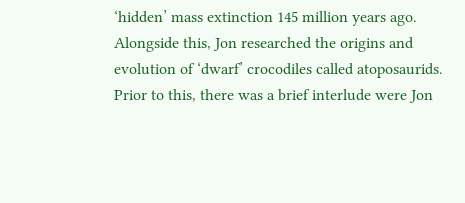‘hidden’ mass extinction 145 million years ago. Alongside this, Jon researched the origins and evolution of ‘dwarf’ crocodiles called atoposaurids. Prior to this, there was a brief interlude were Jon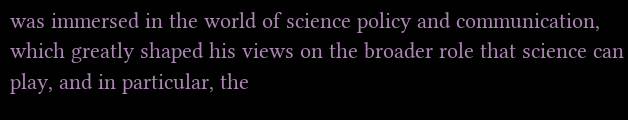was immersed in the world of science policy and communication, which greatly shaped his views on the broader role that science can play, and in particular, the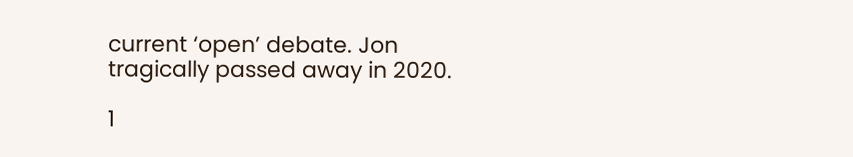current ‘open’ debate. Jon tragically passed away in 2020.

1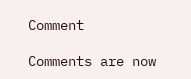Comment

Comments are now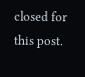closed for this post.